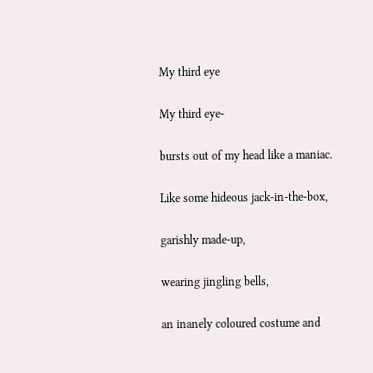My third eye

My third eye-

bursts out of my head like a maniac.

Like some hideous jack-in-the-box,

garishly made-up,

wearing jingling bells,

an inanely coloured costume and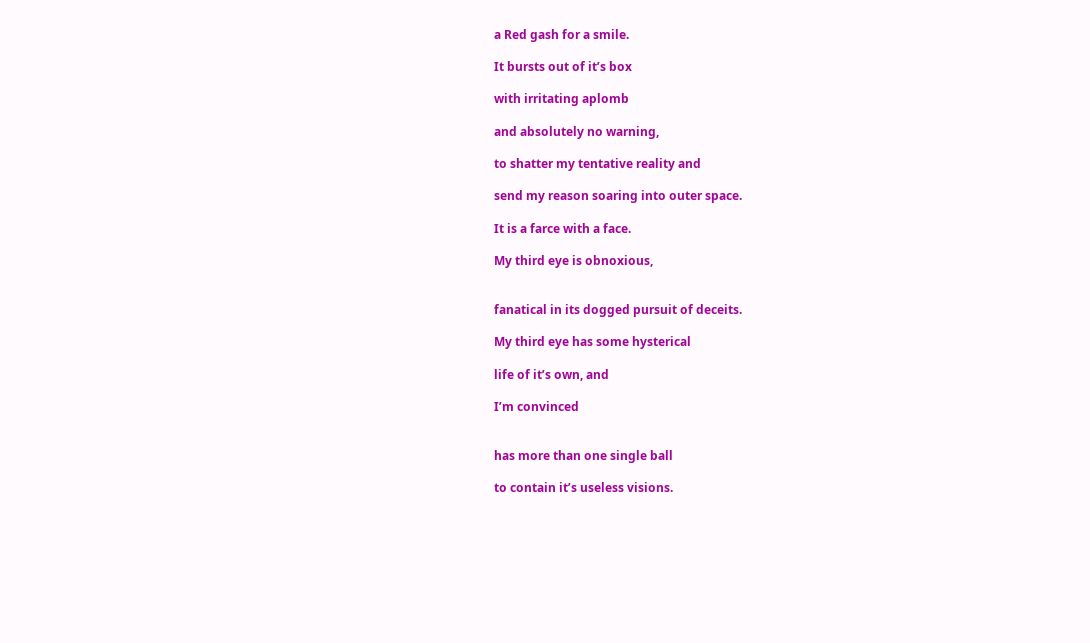a Red gash for a smile.

It bursts out of it’s box

with irritating aplomb

and absolutely no warning,

to shatter my tentative reality and

send my reason soaring into outer space.

It is a farce with a face.

My third eye is obnoxious,


fanatical in its dogged pursuit of deceits.

My third eye has some hysterical

life of it’s own, and

I’m convinced


has more than one single ball

to contain it’s useless visions.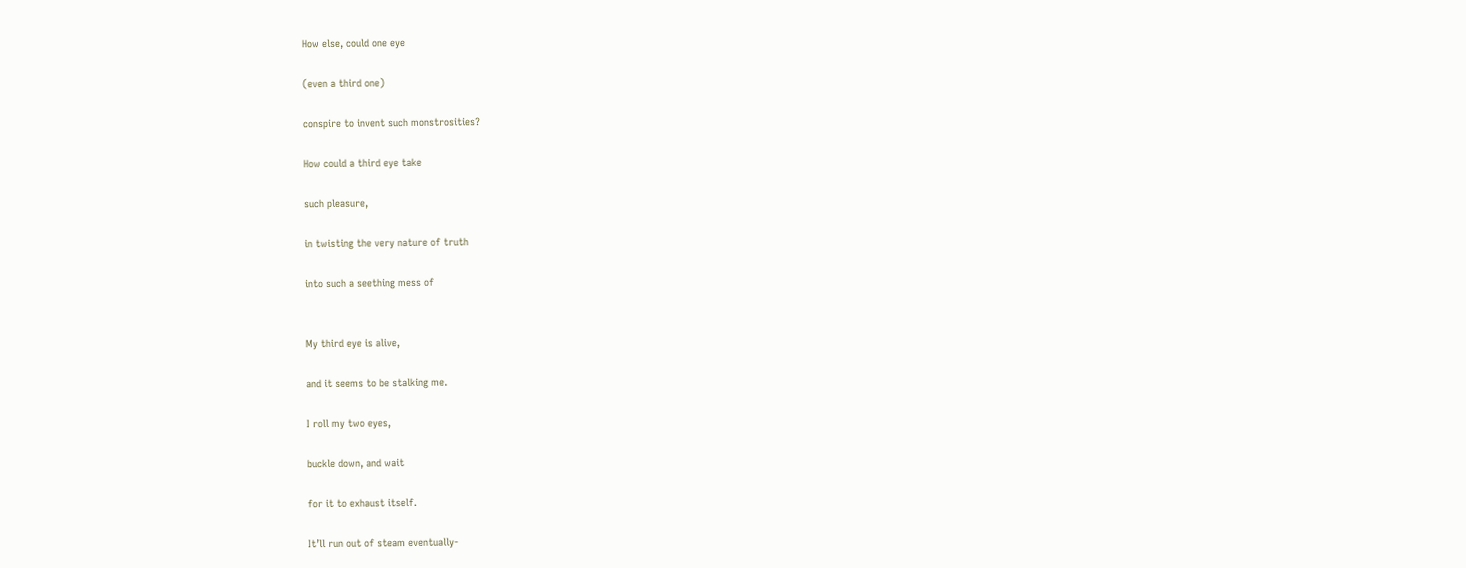How else, could one eye

(even a third one)

conspire to invent such monstrosities?

How could a third eye take

such pleasure,

in twisting the very nature of truth

into such a seething mess of


My third eye is alive,

and it seems to be stalking me.

I roll my two eyes,

buckle down, and wait

for it to exhaust itself.

It’ll run out of steam eventually-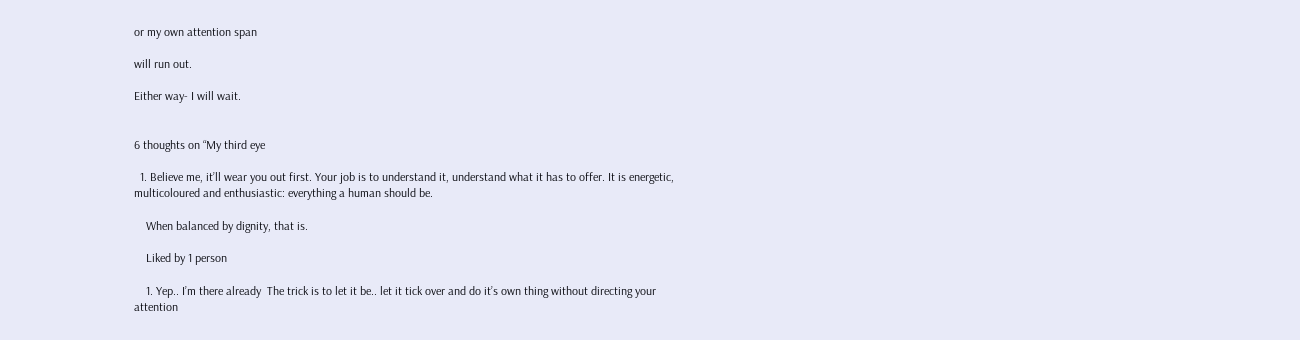or my own attention span

will run out.

Either way- I will wait.


6 thoughts on “My third eye

  1. Believe me, it’ll wear you out first. Your job is to understand it, understand what it has to offer. It is energetic, multicoloured and enthusiastic: everything a human should be.

    When balanced by dignity, that is.

    Liked by 1 person

    1. Yep.. I’m there already  The trick is to let it be.. let it tick over and do it’s own thing without directing your attention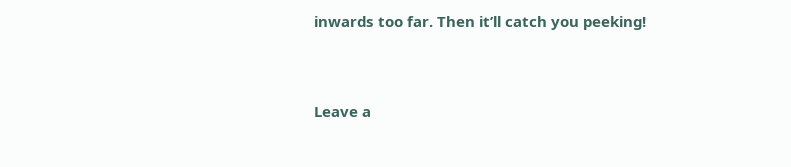inwards too far. Then it’ll catch you peeking!


Leave a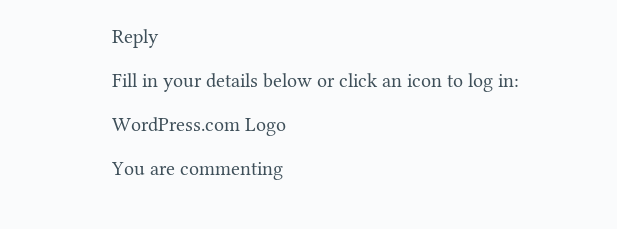Reply

Fill in your details below or click an icon to log in:

WordPress.com Logo

You are commenting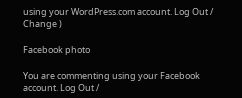using your WordPress.com account. Log Out /  Change )

Facebook photo

You are commenting using your Facebook account. Log Out /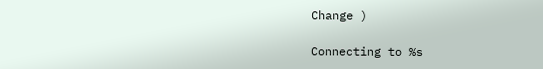Change )

Connecting to %s